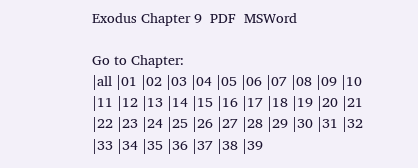Exodus Chapter 9  PDF  MSWord

Go to Chapter:
|all |01 |02 |03 |04 |05 |06 |07 |08 |09 |10 |11 |12 |13 |14 |15 |16 |17 |18 |19 |20 |21 |22 |23 |24 |25 |26 |27 |28 |29 |30 |31 |32 |33 |34 |35 |36 |37 |38 |39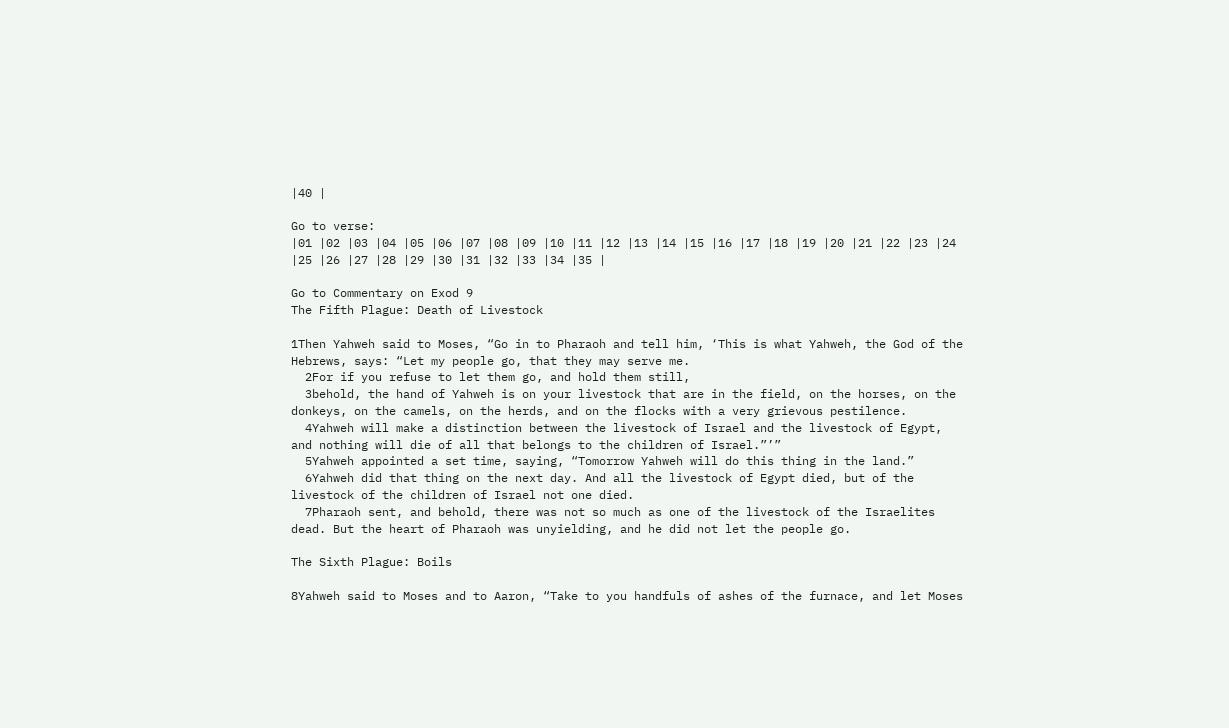|40 |

Go to verse:
|01 |02 |03 |04 |05 |06 |07 |08 |09 |10 |11 |12 |13 |14 |15 |16 |17 |18 |19 |20 |21 |22 |23 |24 |25 |26 |27 |28 |29 |30 |31 |32 |33 |34 |35 |

Go to Commentary on Exod 9
The Fifth Plague: Death of Livestock

1Then Yahweh said to Moses, “Go in to Pharaoh and tell him, ‘This is what Yahweh, the God of the Hebrews, says: “Let my people go, that they may serve me.
  2For if you refuse to let them go, and hold them still,
  3behold, the hand of Yahweh is on your livestock that are in the field, on the horses, on the donkeys, on the camels, on the herds, and on the flocks with a very grievous pestilence.
  4Yahweh will make a distinction between the livestock of Israel and the livestock of Egypt, and nothing will die of all that belongs to the children of Israel.”’”
  5Yahweh appointed a set time, saying, “Tomorrow Yahweh will do this thing in the land.”
  6Yahweh did that thing on the next day. And all the livestock of Egypt died, but of the livestock of the children of Israel not one died.
  7Pharaoh sent, and behold, there was not so much as one of the livestock of the Israelites dead. But the heart of Pharaoh was unyielding, and he did not let the people go.

The Sixth Plague: Boils

8Yahweh said to Moses and to Aaron, “Take to you handfuls of ashes of the furnace, and let Moses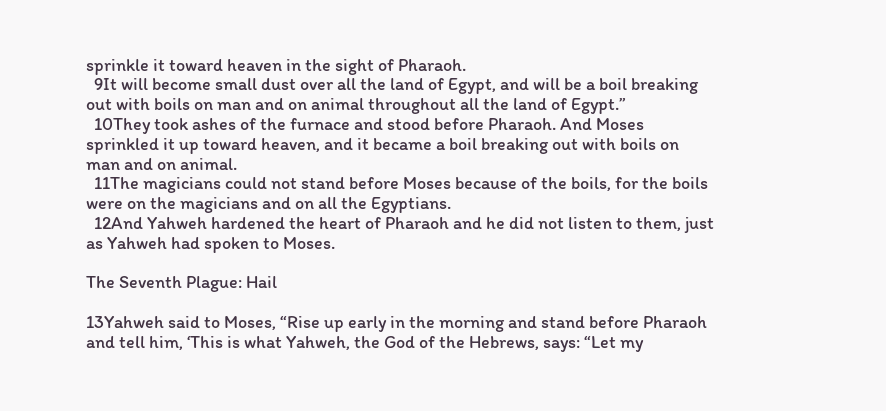sprinkle it toward heaven in the sight of Pharaoh.
  9It will become small dust over all the land of Egypt, and will be a boil breaking out with boils on man and on animal throughout all the land of Egypt.”
  10They took ashes of the furnace and stood before Pharaoh. And Moses sprinkled it up toward heaven, and it became a boil breaking out with boils on man and on animal.
  11The magicians could not stand before Moses because of the boils, for the boils were on the magicians and on all the Egyptians.
  12And Yahweh hardened the heart of Pharaoh and he did not listen to them, just as Yahweh had spoken to Moses.

The Seventh Plague: Hail

13Yahweh said to Moses, “Rise up early in the morning and stand before Pharaoh and tell him, ‘This is what Yahweh, the God of the Hebrews, says: “Let my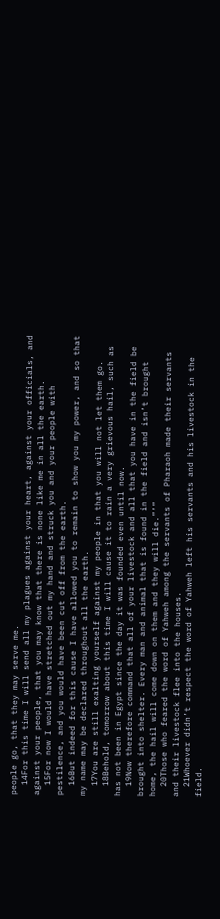people go, that they may serve me.
  14For this time I will send all my plagues against your heart, against your officials, and against your people, that you may know that there is none like me in all the earth.
  15For now I would have stretched out my hand and struck you and your people with pestilence, and you would have been cut off from the earth.
  16But indeed for this cause I have allowed you to remain to show you my power, and so that my name may be declared throughout all the earth.
  17You are still exalting yourself against my people in that you will not let them go.
  18Behold, tomorrow about this time I will cause it to rain a very grievous hail, such as has not been in Egypt since the day it was founded even until now.
  19Now therefore command that all of your livestock and all that you have in the field be brought into shelter. Every man and animal that is found in the field and isn’t brought home, the hail will come down on them and they will die.”’”
  20Those who feared the word of Yahweh among the servants of Pharaoh made their servants and their livestock flee into the houses.
  21Whoever didn’t respect the word of Yahweh left his servants and his livestock in the field.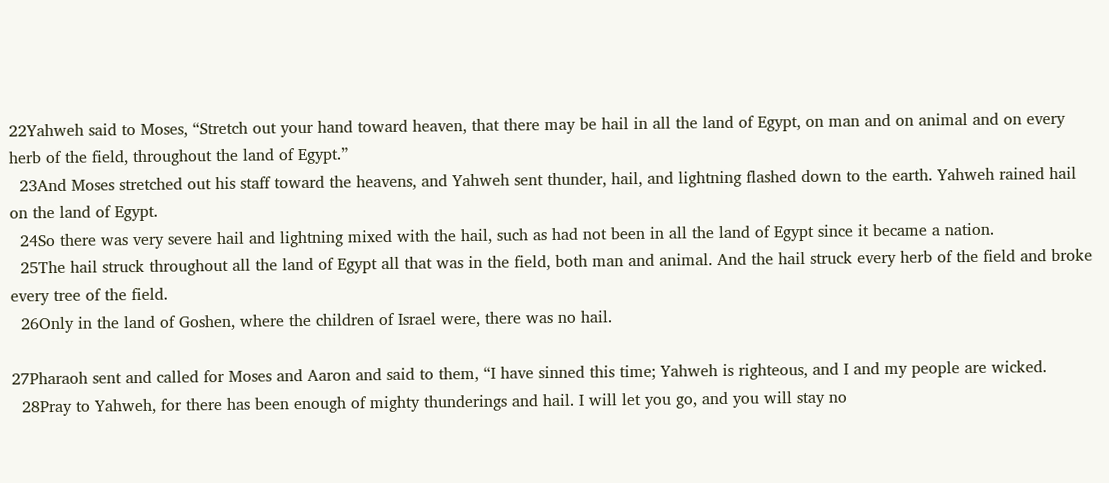22Yahweh said to Moses, “Stretch out your hand toward heaven, that there may be hail in all the land of Egypt, on man and on animal and on every herb of the field, throughout the land of Egypt.”
  23And Moses stretched out his staff toward the heavens, and Yahweh sent thunder, hail, and lightning flashed down to the earth. Yahweh rained hail on the land of Egypt.
  24So there was very severe hail and lightning mixed with the hail, such as had not been in all the land of Egypt since it became a nation.
  25The hail struck throughout all the land of Egypt all that was in the field, both man and animal. And the hail struck every herb of the field and broke every tree of the field.
  26Only in the land of Goshen, where the children of Israel were, there was no hail.

27Pharaoh sent and called for Moses and Aaron and said to them, “I have sinned this time; Yahweh is righteous, and I and my people are wicked.
  28Pray to Yahweh, for there has been enough of mighty thunderings and hail. I will let you go, and you will stay no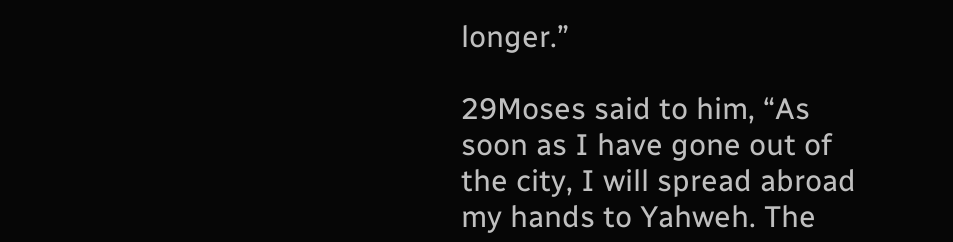longer.”

29Moses said to him, “As soon as I have gone out of the city, I will spread abroad my hands to Yahweh. The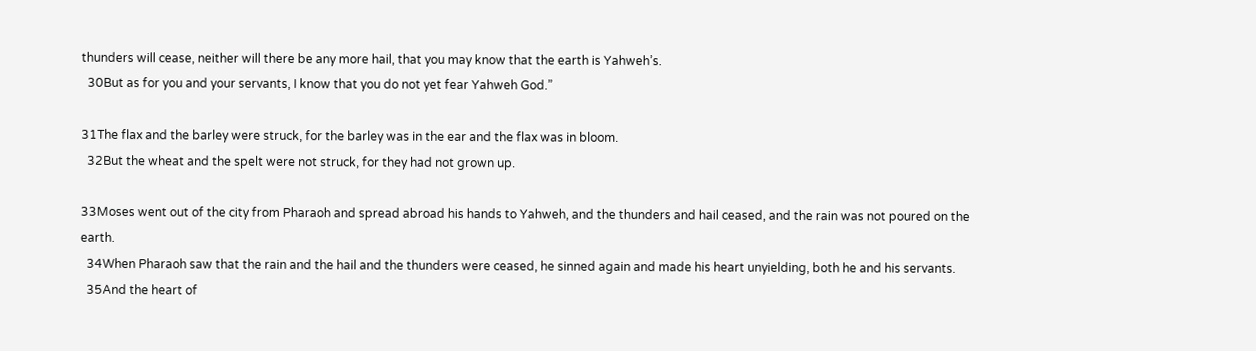thunders will cease, neither will there be any more hail, that you may know that the earth is Yahweh’s.
  30But as for you and your servants, I know that you do not yet fear Yahweh God.”

31The flax and the barley were struck, for the barley was in the ear and the flax was in bloom.
  32But the wheat and the spelt were not struck, for they had not grown up.

33Moses went out of the city from Pharaoh and spread abroad his hands to Yahweh, and the thunders and hail ceased, and the rain was not poured on the earth.
  34When Pharaoh saw that the rain and the hail and the thunders were ceased, he sinned again and made his heart unyielding, both he and his servants.
  35And the heart of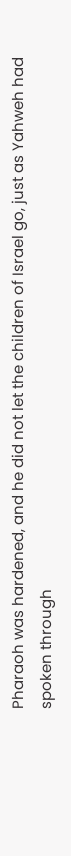Pharaoh was hardened, and he did not let the children of Israel go, just as Yahweh had spoken through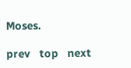Moses.

prev   top   next